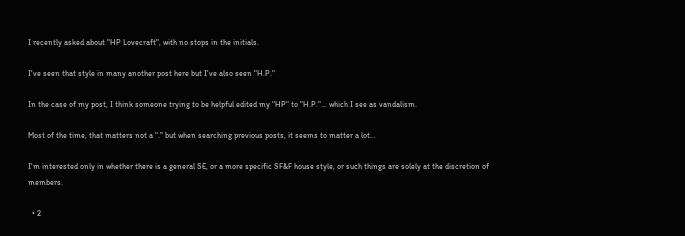I recently asked about "HP Lovecraft", with no stops in the initials.

I've seen that style in many another post here but I've also seen "H.P."

In the case of my post, I think someone trying to be helpful edited my "HP" to "H.P."… which I see as vandalism.

Most of the time, that matters not a "." but when searching previous posts, it seems to matter a lot…

I'm interested only in whether there is a general SE, or a more specific SF&F house style, or such things are solely at the discretion of members.

  • 2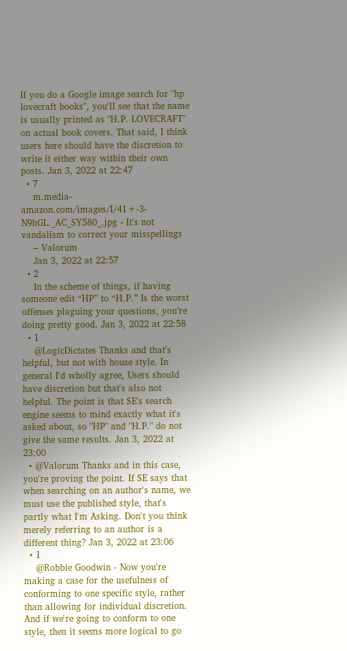If you do a Google image search for "hp lovecraft books", you'll see that the name is usually printed as "H.P. LOVECRAFT" on actual book covers. That said, I think users here should have the discretion to write it either way within their own posts. Jan 3, 2022 at 22:47
  • 7
    m.media-amazon.com/images/I/41+-3-N9hGL._AC_SY580_.jpg - It's not vandalism to correct your misspellings
    – Valorum
    Jan 3, 2022 at 22:57
  • 2
    In the scheme of things, if having someone edit “HP” to “H.P.” Is the worst offenses plaguing your questions, you’re doing pretty good. Jan 3, 2022 at 22:58
  • 1
    @LogicDictates Thanks and that's helpful, but not with house style. In general I'd wholly agree, Users should have discretion but that's also not helpful. The point is that SE's search engine seems to mind exactly what it's asked about, so "HP" and "H.P." do not give the same results. Jan 3, 2022 at 23:00
  • @Valorum Thanks and in this case, you're proving the point. If SE says that when searching on an author's name, we must use the published style, that's partly what I'm Asking. Don't you think merely referring to an author is a different thing? Jan 3, 2022 at 23:06
  • 1
    @Robbie Goodwin - Now you're making a case for the usefulness of conforming to one specific style, rather than allowing for individual discretion. And if we're going to conform to one style, then it seems more logical to go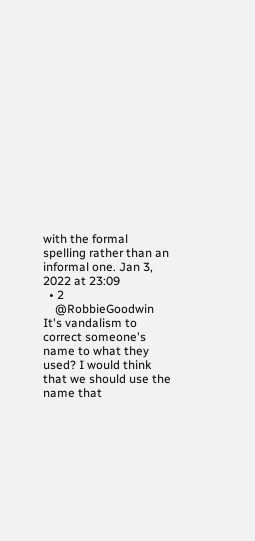with the formal spelling rather than an informal one. Jan 3, 2022 at 23:09
  • 2
    @RobbieGoodwin It's vandalism to correct someone's name to what they used? I would think that we should use the name that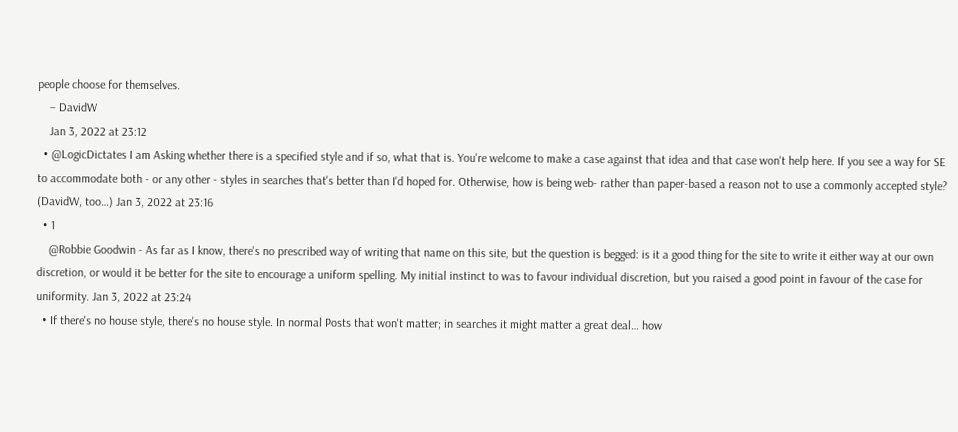people choose for themselves.
    – DavidW
    Jan 3, 2022 at 23:12
  • @LogicDictates I am Asking whether there is a specified style and if so, what that is. You're welcome to make a case against that idea and that case won't help here. If you see a way for SE to accommodate both - or any other - styles in searches that's better than I'd hoped for. Otherwise, how is being web- rather than paper-based a reason not to use a commonly accepted style? (DavidW, too…) Jan 3, 2022 at 23:16
  • 1
    @Robbie Goodwin - As far as I know, there's no prescribed way of writing that name on this site, but the question is begged: is it a good thing for the site to write it either way at our own discretion, or would it be better for the site to encourage a uniform spelling. My initial instinct to was to favour individual discretion, but you raised a good point in favour of the case for uniformity. Jan 3, 2022 at 23:24
  • If there's no house style, there's no house style. In normal Posts that won't matter; in searches it might matter a great deal… how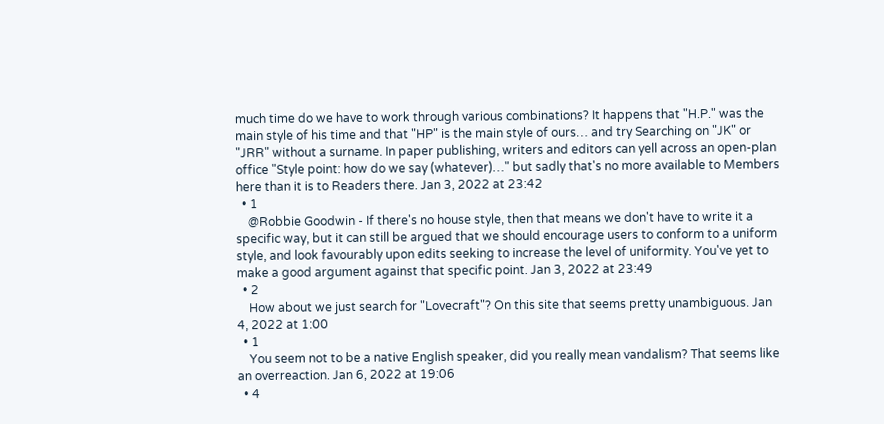much time do we have to work through various combinations? It happens that "H.P." was the main style of his time and that "HP" is the main style of ours… and try Searching on "JK" or "JRR" without a surname. In paper publishing, writers and editors can yell across an open-plan office "Style point: how do we say (whatever)…" but sadly that's no more available to Members here than it is to Readers there. Jan 3, 2022 at 23:42
  • 1
    @Robbie Goodwin - If there's no house style, then that means we don't have to write it a specific way, but it can still be argued that we should encourage users to conform to a uniform style, and look favourably upon edits seeking to increase the level of uniformity. You've yet to make a good argument against that specific point. Jan 3, 2022 at 23:49
  • 2
    How about we just search for "Lovecraft"? On this site that seems pretty unambiguous. Jan 4, 2022 at 1:00
  • 1
    You seem not to be a native English speaker, did you really mean vandalism? That seems like an overreaction. Jan 6, 2022 at 19:06
  • 4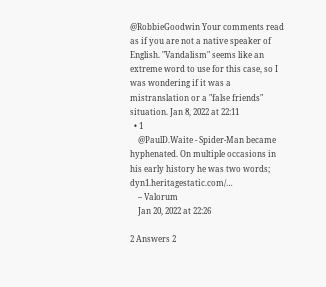@RobbieGoodwin Your comments read as if you are not a native speaker of English. "Vandalism" seems like an extreme word to use for this case, so I was wondering if it was a mistranslation or a "false friends" situation. Jan 8, 2022 at 22:11
  • 1
    @PaulD.Waite - Spider-Man became hyphenated. On multiple occasions in his early history he was two words; dyn1.heritagestatic.com/…
    – Valorum
    Jan 20, 2022 at 22:26

2 Answers 2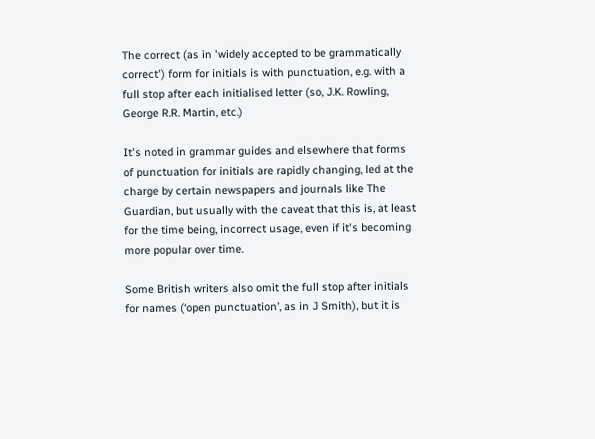The correct (as in 'widely accepted to be grammatically correct') form for initials is with punctuation, e.g. with a full stop after each initialised letter (so, J.K. Rowling, George R.R. Martin, etc.)

It's noted in grammar guides and elsewhere that forms of punctuation for initials are rapidly changing, led at the charge by certain newspapers and journals like The Guardian, but usually with the caveat that this is, at least for the time being, incorrect usage, even if it's becoming more popular over time.

Some British writers also omit the full stop after initials for names (‘open punctuation’, as in J Smith), but it is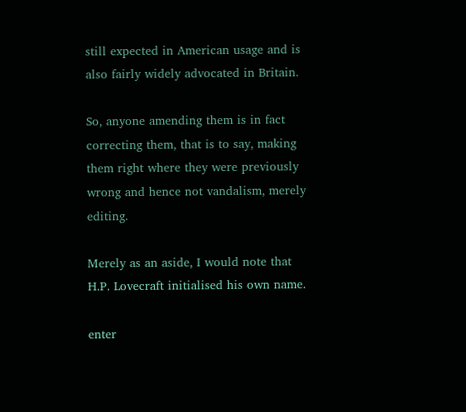still expected in American usage and is also fairly widely advocated in Britain.

So, anyone amending them is in fact correcting them, that is to say, making them right where they were previously wrong and hence not vandalism, merely editing.

Merely as an aside, I would note that H.P. Lovecraft initialised his own name.

enter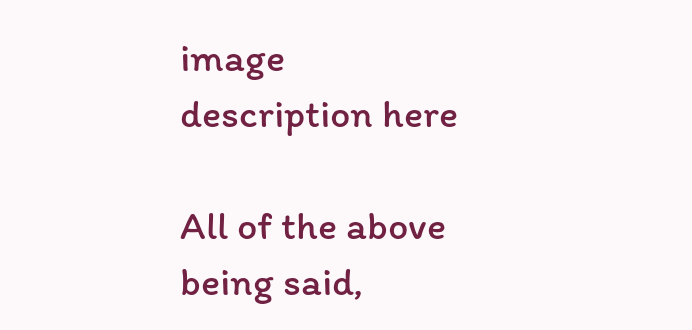image description here

All of the above being said,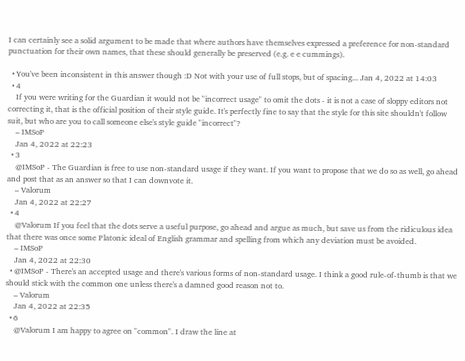I can certainly see a solid argument to be made that where authors have themselves expressed a preference for non-standard punctuation for their own names, that these should generally be preserved (e.g. e e cummings).

  • You've been inconsistent in this answer though :D Not with your use of full stops, but of spacing... Jan 4, 2022 at 14:03
  • 4
    If you were writing for the Guardian it would not be "incorrect usage" to omit the dots - it is not a case of sloppy editors not correcting it, that is the official position of their style guide. It's perfectly fine to say that the style for this site shouldn't follow suit, but who are you to call someone else's style guide "incorrect"?
    – IMSoP
    Jan 4, 2022 at 22:23
  • 3
    @IMSoP - The Guardian is free to use non-standard usage if they want. If you want to propose that we do so as well, go ahead and post that as an answer so that I can downvote it.
    – Valorum
    Jan 4, 2022 at 22:27
  • 4
    @Valorum If you feel that the dots serve a useful purpose, go ahead and argue as much, but save us from the ridiculous idea that there was once some Platonic ideal of English grammar and spelling from which any deviation must be avoided.
    – IMSoP
    Jan 4, 2022 at 22:30
  • @IMSoP - There's an accepted usage and there's various forms of non-standard usage. I think a good rule-of-thumb is that we should stick with the common one unless there's a damned good reason not to.
    – Valorum
    Jan 4, 2022 at 22:35
  • 6
    @Valorum I am happy to agree on "common". I draw the line at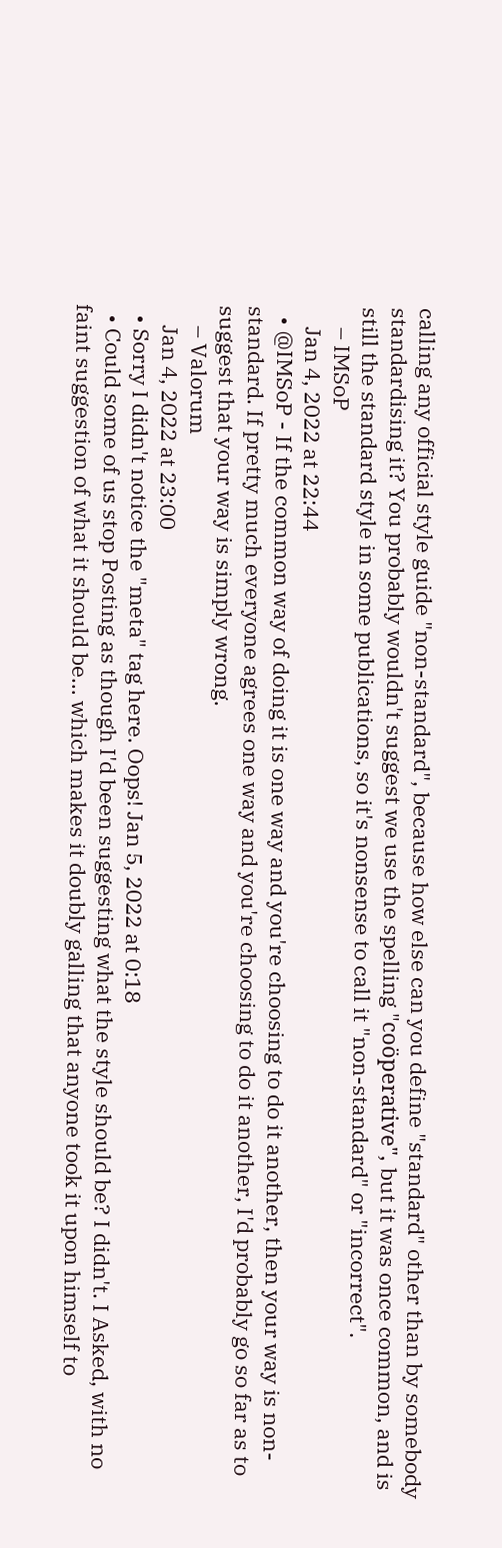calling any official style guide "non-standard", because how else can you define "standard" other than by somebody standardising it? You probably wouldn't suggest we use the spelling "coöperative", but it was once common, and is still the standard style in some publications, so it's nonsense to call it "non-standard" or "incorrect".
    – IMSoP
    Jan 4, 2022 at 22:44
  • @IMSoP - If the common way of doing it is one way and you're choosing to do it another, then your way is non-standard. If pretty much everyone agrees one way and you're choosing to do it another, I'd probably go so far as to suggest that your way is simply wrong.
    – Valorum
    Jan 4, 2022 at 23:00
  • Sorry I didn't notice the "meta" tag here. Oops! Jan 5, 2022 at 0:18
  • Could some of us stop Posting as though I'd been suggesting what the style should be? I didn't. I Asked, with no faint suggestion of what it should be… which makes it doubly galling that anyone took it upon himself to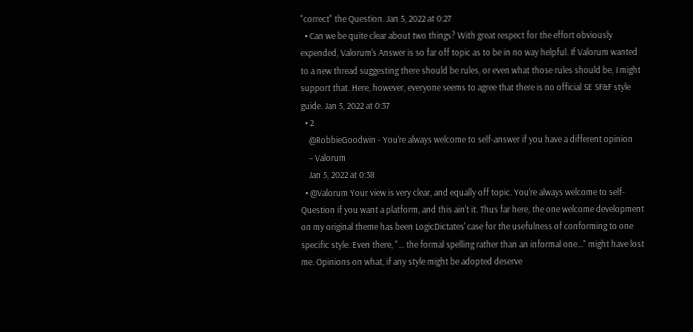"correct" the Question. Jan 5, 2022 at 0:27
  • Can we be quite clear about two things? With great respect for the effort obviously expended, Valorum's Answer is so far off topic as to be in no way helpful. If Valorum wanted to a new thread suggesting there should be rules, or even what those rules should be, I might support that. Here, however, everyone seems to agree that there is no official SE SF&F style guide. Jan 5, 2022 at 0:37
  • 2
    @RobbieGoodwin - You're always welcome to self-answer if you have a different opinion
    – Valorum
    Jan 5, 2022 at 0:38
  • @Valorum Your view is very clear, and equally off topic. You're always welcome to self-Question if you want a platform, and this ain't it. Thus far here, the one welcome development on my original theme has been LogicDictates' case for the usefulness of conforming to one specific style. Even there, "… the formal spelling rather than an informal one…" might have lost me. Opinions on what, if any style might be adopted deserve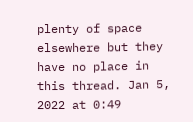plenty of space elsewhere but they have no place in this thread. Jan 5, 2022 at 0:49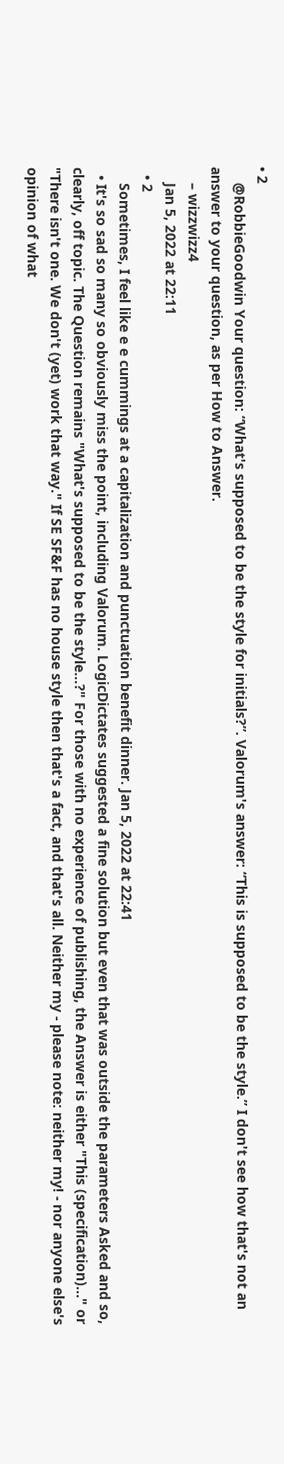• 2
    @RobbieGoodwin Your question: “What's supposed to be the style for initials?”. Valorum's answer: “This is supposed to be the style.” I don't see how that's not an answer to your question, as per How to Answer.
    – wizzwizz4
    Jan 5, 2022 at 22:11
  • 2
    Sometimes, I feel like e e cummings at a capitalization and punctuation benefit dinner. Jan 5, 2022 at 22:41
  • It's so sad so many so obviously miss the point, including Valorum. LogicDictates suggested a fine solution but even that was outside the parameters Asked and so, clearly, off topic. The Question remains "What's supposed to be the style…?" For those with no experience of publishing, the Answer is either "This (specification)…" or "There isn't one. We don't (yet) work that way." If SE SF&F has no house style then that's a fact, and that's all. Neither my - please note: neither my! - nor anyone else's opinion of what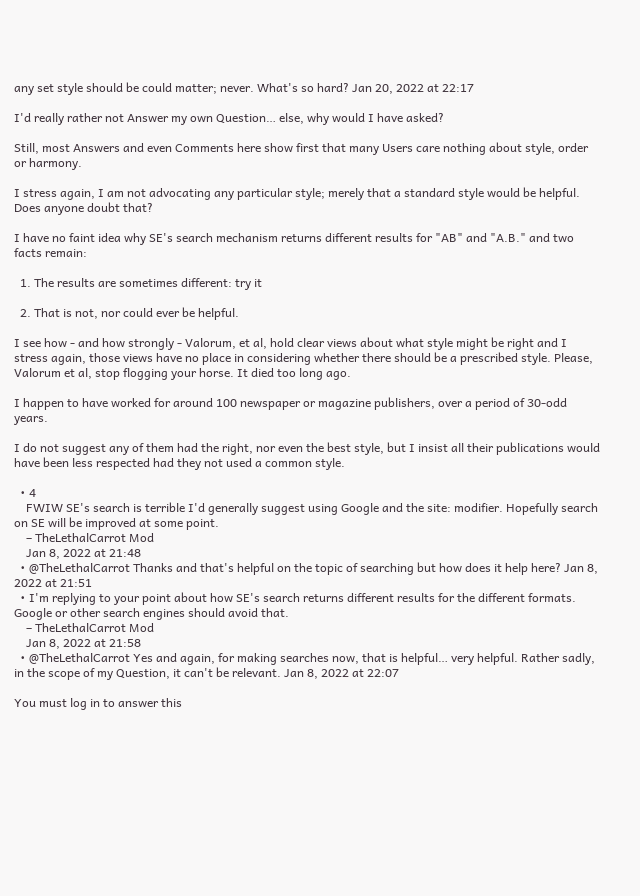any set style should be could matter; never. What's so hard? Jan 20, 2022 at 22:17

I'd really rather not Answer my own Question… else, why would I have asked?

Still, most Answers and even Comments here show first that many Users care nothing about style, order or harmony.

I stress again, I am not advocating any particular style; merely that a standard style would be helpful. Does anyone doubt that?

I have no faint idea why SE's search mechanism returns different results for "AB" and "A.B." and two facts remain:

  1. The results are sometimes different: try it

  2. That is not, nor could ever be helpful.

I see how - and how strongly - Valorum, et al, hold clear views about what style might be right and I stress again, those views have no place in considering whether there should be a prescribed style. Please, Valorum et al, stop flogging your horse. It died too long ago.

I happen to have worked for around 100 newspaper or magazine publishers, over a period of 30-odd years.

I do not suggest any of them had the right, nor even the best style, but I insist all their publications would have been less respected had they not used a common style.

  • 4
    FWIW SE's search is terrible I'd generally suggest using Google and the site: modifier. Hopefully search on SE will be improved at some point.
    – TheLethalCarrot Mod
    Jan 8, 2022 at 21:48
  • @TheLethalCarrot Thanks and that's helpful on the topic of searching but how does it help here? Jan 8, 2022 at 21:51
  • I'm replying to your point about how SE's search returns different results for the different formats. Google or other search engines should avoid that.
    – TheLethalCarrot Mod
    Jan 8, 2022 at 21:58
  • @TheLethalCarrot Yes and again, for making searches now, that is helpful… very helpful. Rather sadly, in the scope of my Question, it can't be relevant. Jan 8, 2022 at 22:07

You must log in to answer this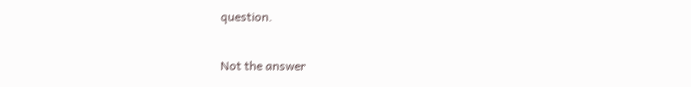question.

Not the answer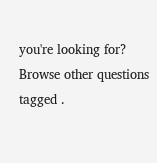you're looking for? Browse other questions tagged .